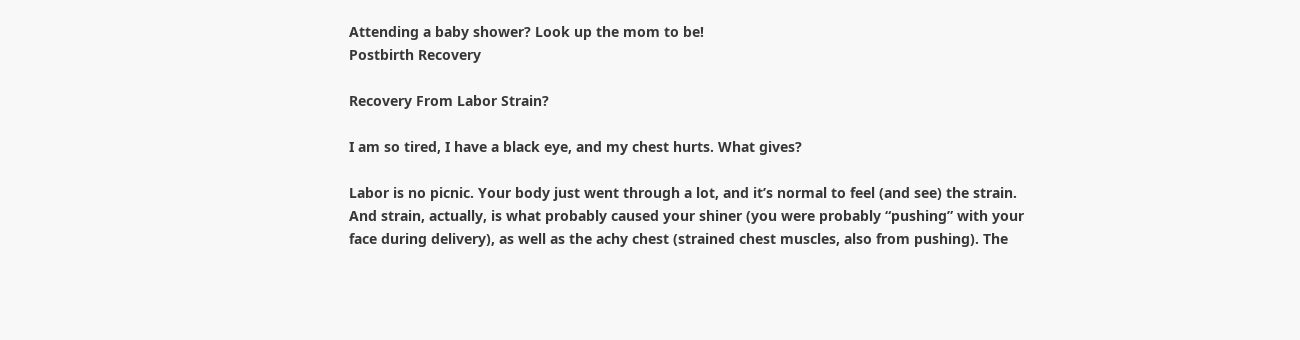Attending a baby shower? Look up the mom to be!
Postbirth Recovery

Recovery From Labor Strain?

I am so tired, I have a black eye, and my chest hurts. What gives?

Labor is no picnic. Your body just went through a lot, and it’s normal to feel (and see) the strain. And strain, actually, is what probably caused your shiner (you were probably “pushing” with your face during delivery), as well as the achy chest (strained chest muscles, also from pushing). The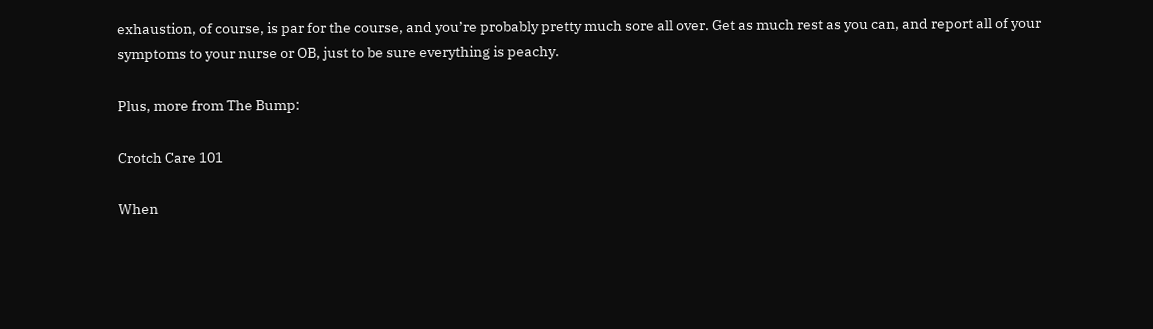exhaustion, of course, is par for the course, and you’re probably pretty much sore all over. Get as much rest as you can, and report all of your symptoms to your nurse or OB, just to be sure everything is peachy.

Plus, more from The Bump:

Crotch Care 101

When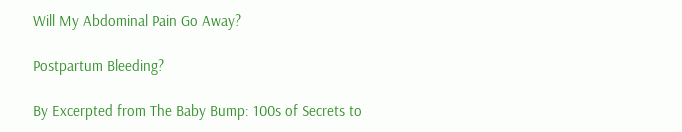Will My Abdominal Pain Go Away?

Postpartum Bleeding?

By Excerpted from The Baby Bump: 100s of Secrets to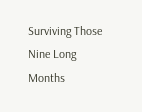Surviving Those Nine Long Months